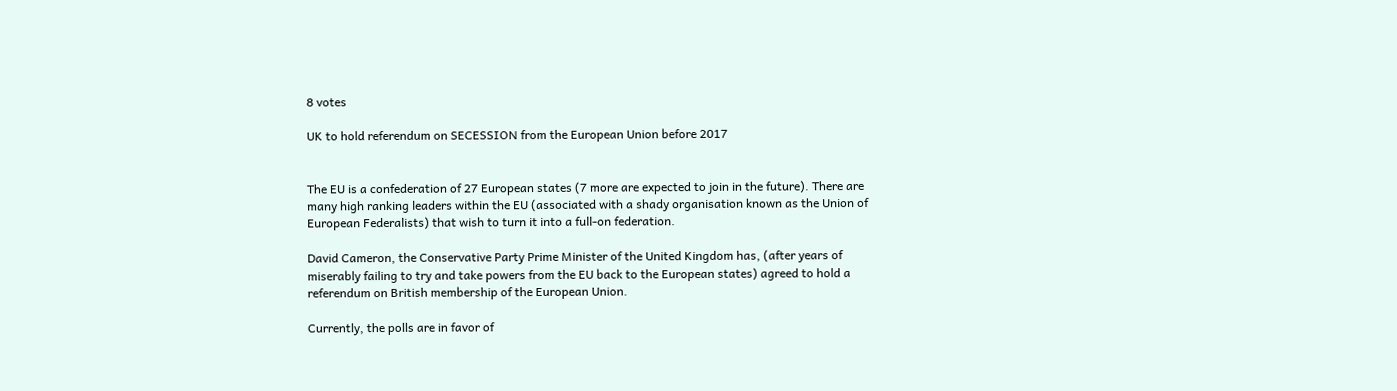8 votes

UK to hold referendum on SECESSION from the European Union before 2017


The EU is a confederation of 27 European states (7 more are expected to join in the future). There are many high ranking leaders within the EU (associated with a shady organisation known as the Union of European Federalists) that wish to turn it into a full-on federation.

David Cameron, the Conservative Party Prime Minister of the United Kingdom has, (after years of miserably failing to try and take powers from the EU back to the European states) agreed to hold a referendum on British membership of the European Union.

Currently, the polls are in favor of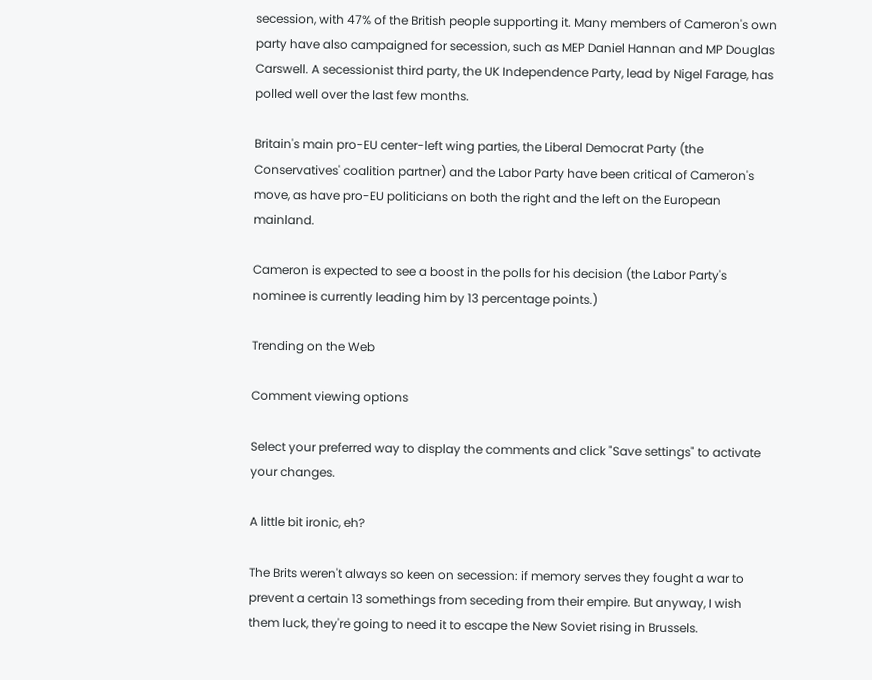secession, with 47% of the British people supporting it. Many members of Cameron's own party have also campaigned for secession, such as MEP Daniel Hannan and MP Douglas Carswell. A secessionist third party, the UK Independence Party, lead by Nigel Farage, has polled well over the last few months.

Britain's main pro-EU center-left wing parties, the Liberal Democrat Party (the Conservatives' coalition partner) and the Labor Party have been critical of Cameron's move, as have pro-EU politicians on both the right and the left on the European mainland.

Cameron is expected to see a boost in the polls for his decision (the Labor Party's nominee is currently leading him by 13 percentage points.)

Trending on the Web

Comment viewing options

Select your preferred way to display the comments and click "Save settings" to activate your changes.

A little bit ironic, eh?

The Brits weren't always so keen on secession: if memory serves they fought a war to prevent a certain 13 somethings from seceding from their empire. But anyway, I wish them luck, they're going to need it to escape the New Soviet rising in Brussels.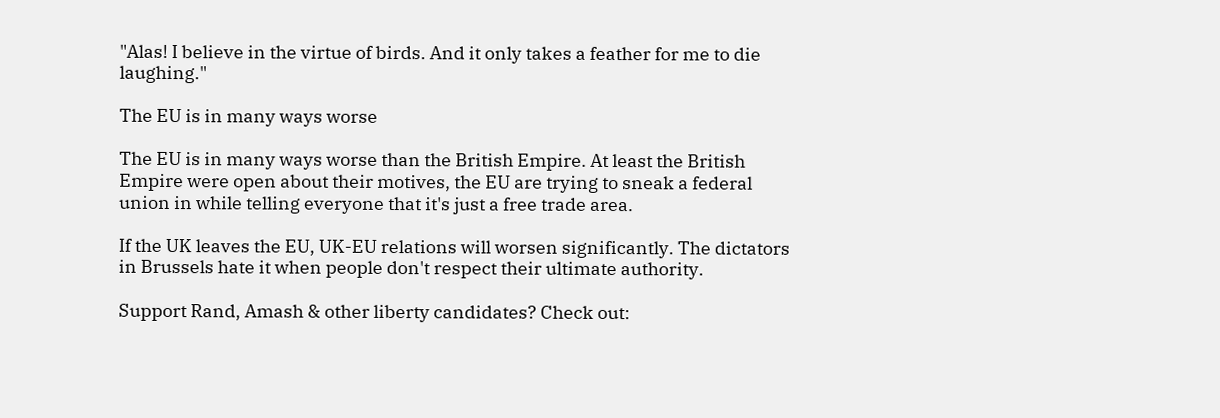"Alas! I believe in the virtue of birds. And it only takes a feather for me to die laughing."

The EU is in many ways worse

The EU is in many ways worse than the British Empire. At least the British Empire were open about their motives, the EU are trying to sneak a federal union in while telling everyone that it's just a free trade area.

If the UK leaves the EU, UK-EU relations will worsen significantly. The dictators in Brussels hate it when people don't respect their ultimate authority.

Support Rand, Amash & other liberty candidates? Check out: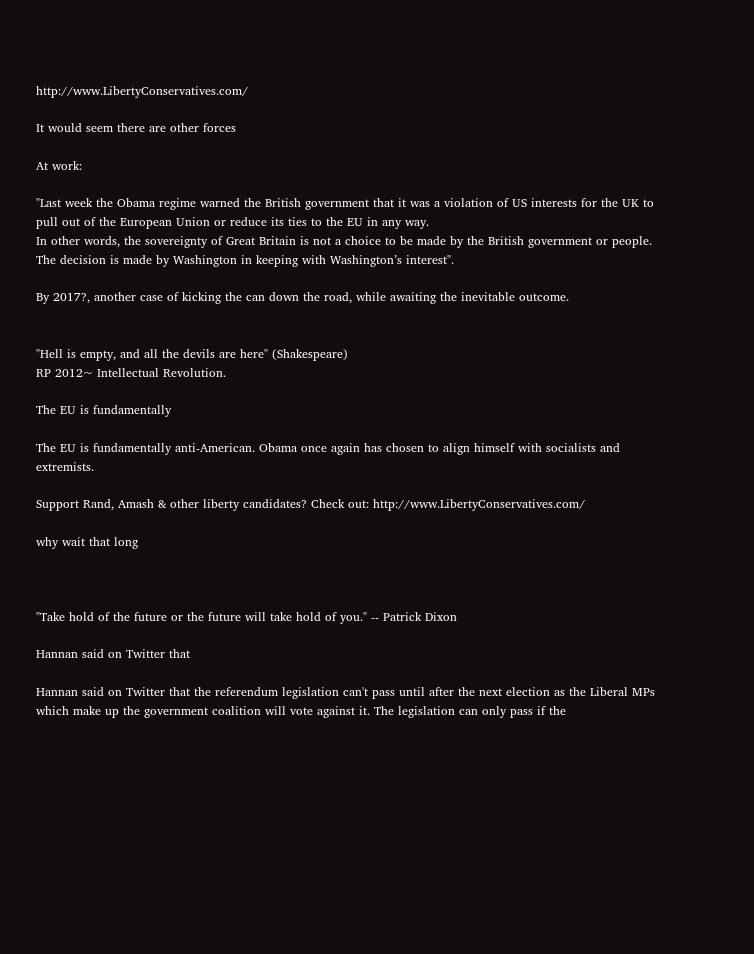http://www.LibertyConservatives.com/

It would seem there are other forces

At work:

"Last week the Obama regime warned the British government that it was a violation of US interests for the UK to pull out of the European Union or reduce its ties to the EU in any way.
In other words, the sovereignty of Great Britain is not a choice to be made by the British government or people. The decision is made by Washington in keeping with Washington’s interest".

By 2017?, another case of kicking the can down the road, while awaiting the inevitable outcome.


"Hell is empty, and all the devils are here" (Shakespeare)
RP 2012~ Intellectual Revolution.

The EU is fundamentally

The EU is fundamentally anti-American. Obama once again has chosen to align himself with socialists and extremists.

Support Rand, Amash & other liberty candidates? Check out: http://www.LibertyConservatives.com/

why wait that long



"Take hold of the future or the future will take hold of you." -- Patrick Dixon

Hannan said on Twitter that

Hannan said on Twitter that the referendum legislation can't pass until after the next election as the Liberal MPs which make up the government coalition will vote against it. The legislation can only pass if the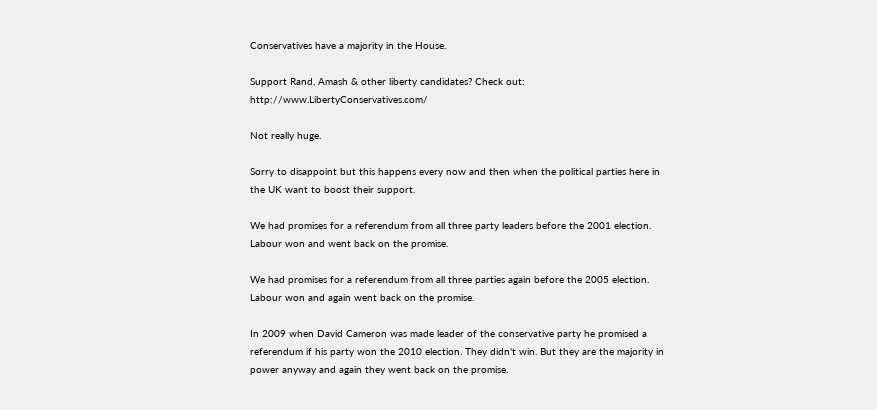Conservatives have a majority in the House.

Support Rand, Amash & other liberty candidates? Check out: http://www.LibertyConservatives.com/

Not really huge.

Sorry to disappoint but this happens every now and then when the political parties here in the UK want to boost their support.

We had promises for a referendum from all three party leaders before the 2001 election. Labour won and went back on the promise.

We had promises for a referendum from all three parties again before the 2005 election. Labour won and again went back on the promise.

In 2009 when David Cameron was made leader of the conservative party he promised a referendum if his party won the 2010 election. They didn't win. But they are the majority in power anyway and again they went back on the promise.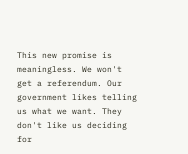This new promise is meaningless. We won't get a referendum. Our government likes telling us what we want. They don't like us deciding for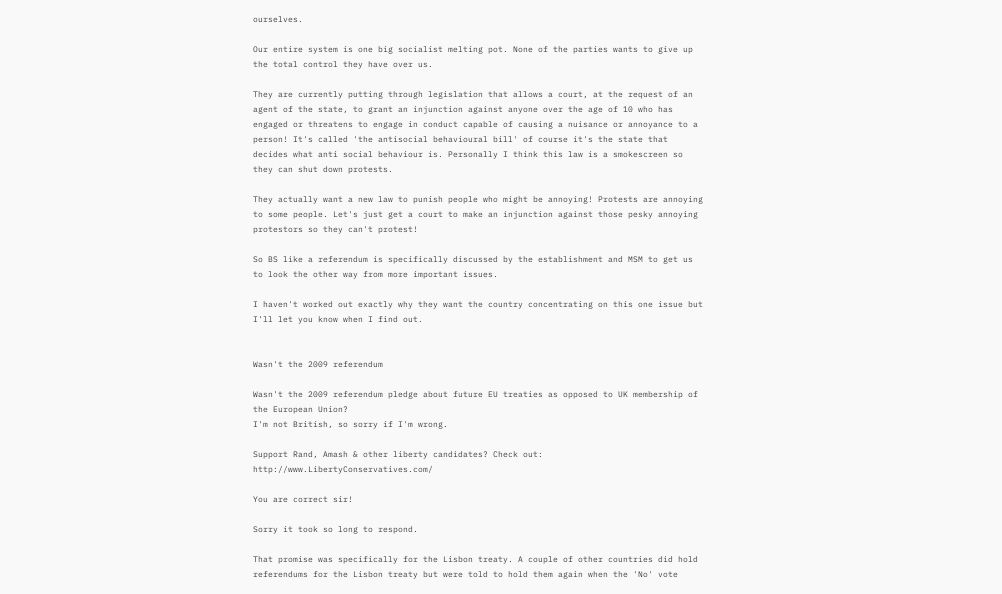ourselves.

Our entire system is one big socialist melting pot. None of the parties wants to give up the total control they have over us.

They are currently putting through legislation that allows a court, at the request of an agent of the state, to grant an injunction against anyone over the age of 10 who has engaged or threatens to engage in conduct capable of causing a nuisance or annoyance to a person! It's called 'the antisocial behavioural bill' of course it's the state that decides what anti social behaviour is. Personally I think this law is a smokescreen so they can shut down protests.

They actually want a new law to punish people who might be annoying! Protests are annoying to some people. Let's just get a court to make an injunction against those pesky annoying protestors so they can't protest!

So BS like a referendum is specifically discussed by the establishment and MSM to get us to look the other way from more important issues.

I haven't worked out exactly why they want the country concentrating on this one issue but I'll let you know when I find out.


Wasn't the 2009 referendum

Wasn't the 2009 referendum pledge about future EU treaties as opposed to UK membership of the European Union?
I'm not British, so sorry if I'm wrong.

Support Rand, Amash & other liberty candidates? Check out: http://www.LibertyConservatives.com/

You are correct sir!

Sorry it took so long to respond.

That promise was specifically for the Lisbon treaty. A couple of other countries did hold referendums for the Lisbon treaty but were told to hold them again when the 'No' vote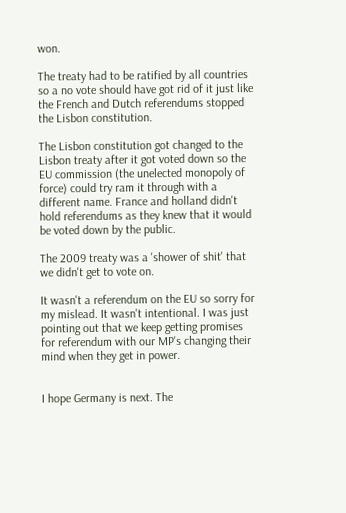won.

The treaty had to be ratified by all countries so a no vote should have got rid of it just like the French and Dutch referendums stopped the Lisbon constitution.

The Lisbon constitution got changed to the Lisbon treaty after it got voted down so the EU commission (the unelected monopoly of force) could try ram it through with a different name. France and holland didn't hold referendums as they knew that it would be voted down by the public.

The 2009 treaty was a 'shower of shit' that we didn't get to vote on.

It wasn't a referendum on the EU so sorry for my mislead. It wasn't intentional. I was just pointing out that we keep getting promises for referendum with our MP's changing their mind when they get in power.


I hope Germany is next. The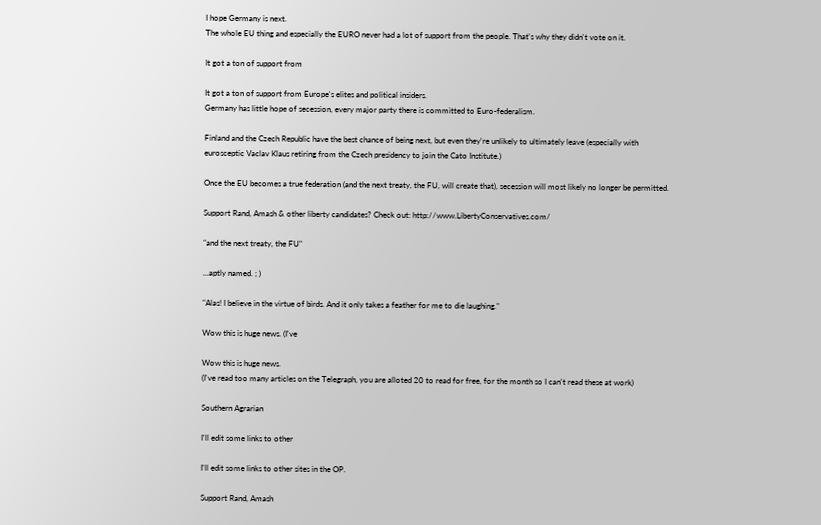I hope Germany is next.
The whole EU thing and especially the EURO never had a lot of support from the people. That's why they didn't vote on it.

It got a ton of support from

It got a ton of support from Europe's elites and political insiders.
Germany has little hope of secession, every major party there is committed to Euro-federalism.

Finland and the Czech Republic have the best chance of being next, but even they're unlikely to ultimately leave (especially with eurosceptic Vaclav Klaus retiring from the Czech presidency to join the Cato Institute.)

Once the EU becomes a true federation (and the next treaty, the FU, will create that), secession will most likely no longer be permitted.

Support Rand, Amash & other liberty candidates? Check out: http://www.LibertyConservatives.com/

"and the next treaty, the FU"

...aptly named. ; )

"Alas! I believe in the virtue of birds. And it only takes a feather for me to die laughing."

Wow this is huge news. (I've

Wow this is huge news.
(I've read too many articles on the Telegraph, you are alloted 20 to read for free, for the month so I can't read these at work)

Southern Agrarian

I'll edit some links to other

I'll edit some links to other sites in the OP.

Support Rand, Amash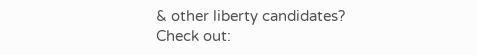& other liberty candidates? Check out: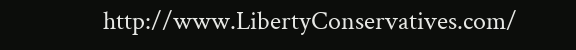http://www.LibertyConservatives.com/